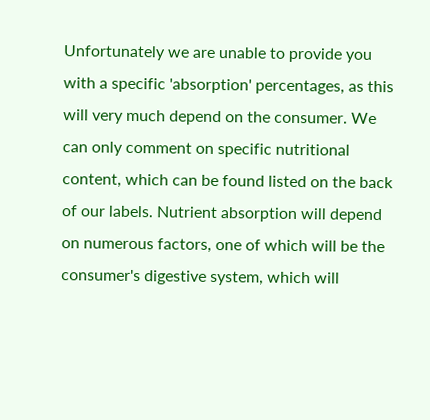Unfortunately we are unable to provide you with a specific 'absorption' percentages, as this will very much depend on the consumer. We can only comment on specific nutritional content, which can be found listed on the back of our labels. Nutrient absorption will depend on numerous factors, one of which will be the consumer's digestive system, which will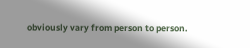obviously vary from person to person.